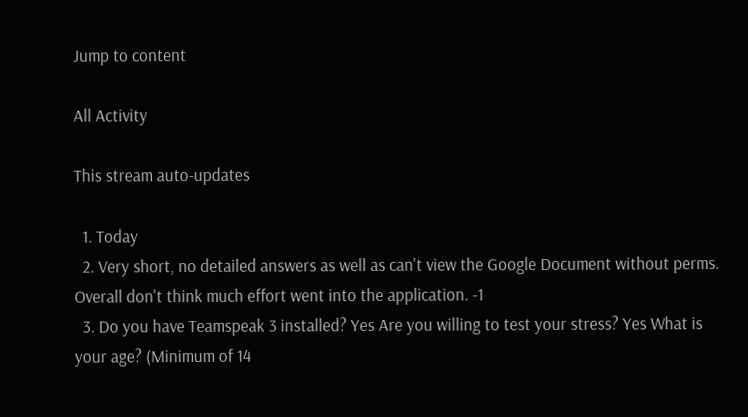Jump to content

All Activity

This stream auto-updates

  1. Today
  2. Very short, no detailed answers as well as can't view the Google Document without perms. Overall don't think much effort went into the application. -1
  3. Do you have Teamspeak 3 installed? Yes Are you willing to test your stress? Yes What is your age? (Minimum of 14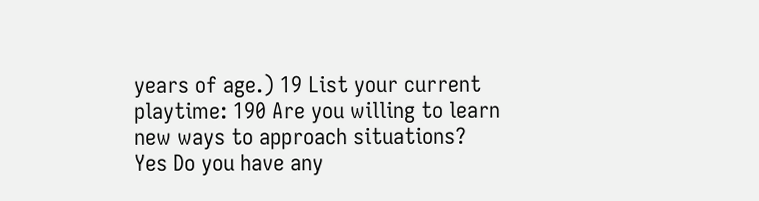years of age.) 19 List your current playtime: 190 Are you willing to learn new ways to approach situations? Yes Do you have any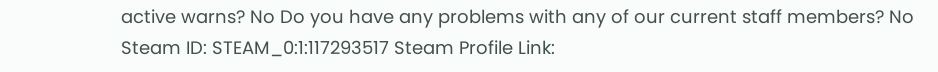active warns? No Do you have any problems with any of our current staff members? No Steam ID: STEAM_0:1:117293517 Steam Profile Link: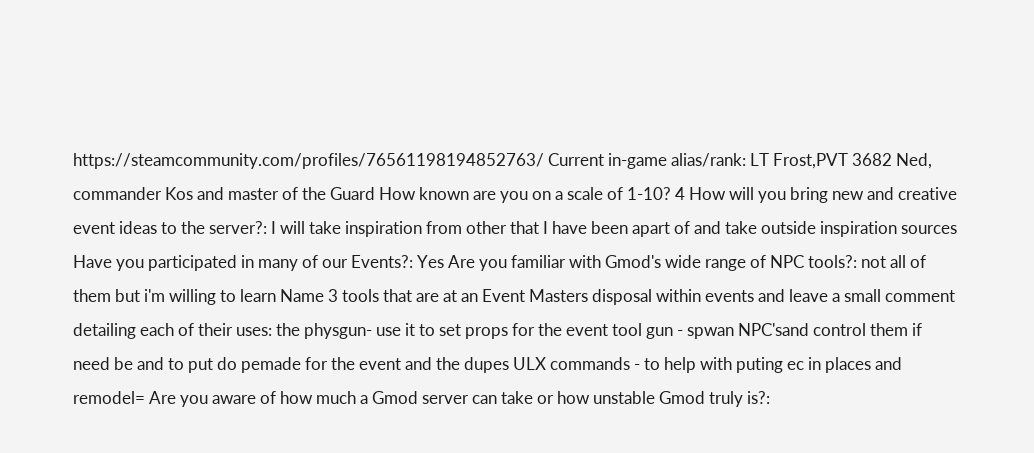https://steamcommunity.com/profiles/76561198194852763/ Current in-game alias/rank: LT Frost,PVT 3682 Ned, commander Kos and master of the Guard How known are you on a scale of 1-10? 4 How will you bring new and creative event ideas to the server?: I will take inspiration from other that I have been apart of and take outside inspiration sources Have you participated in many of our Events?: Yes Are you familiar with Gmod's wide range of NPC tools?: not all of them but i'm willing to learn Name 3 tools that are at an Event Masters disposal within events and leave a small comment detailing each of their uses: the physgun- use it to set props for the event tool gun - spwan NPC'sand control them if need be and to put do pemade for the event and the dupes ULX commands - to help with puting ec in places and remodel= Are you aware of how much a Gmod server can take or how unstable Gmod truly is?: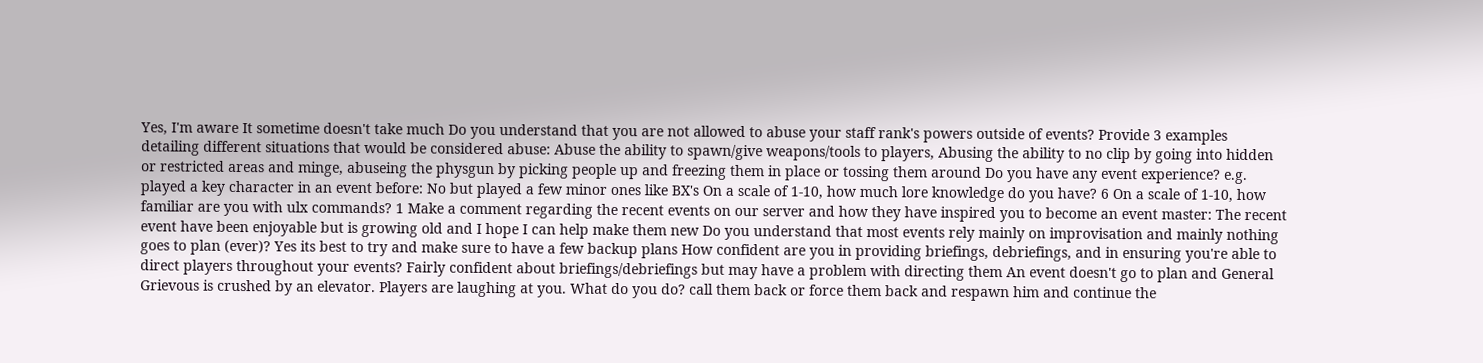Yes, I'm aware It sometime doesn't take much Do you understand that you are not allowed to abuse your staff rank's powers outside of events? Provide 3 examples detailing different situations that would be considered abuse: Abuse the ability to spawn/give weapons/tools to players, Abusing the ability to no clip by going into hidden or restricted areas and minge, abuseing the physgun by picking people up and freezing them in place or tossing them around Do you have any event experience? e.g. played a key character in an event before: No but played a few minor ones like BX's On a scale of 1-10, how much lore knowledge do you have? 6 On a scale of 1-10, how familiar are you with ulx commands? 1 Make a comment regarding the recent events on our server and how they have inspired you to become an event master: The recent event have been enjoyable but is growing old and I hope I can help make them new Do you understand that most events rely mainly on improvisation and mainly nothing goes to plan (ever)? Yes its best to try and make sure to have a few backup plans How confident are you in providing briefings, debriefings, and in ensuring you're able to direct players throughout your events? Fairly confident about briefings/debriefings but may have a problem with directing them An event doesn't go to plan and General Grievous is crushed by an elevator. Players are laughing at you. What do you do? call them back or force them back and respawn him and continue the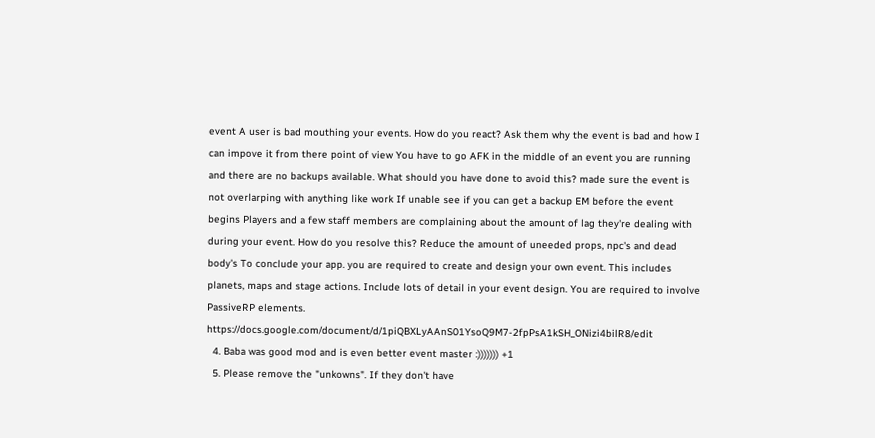event A user is bad mouthing your events. How do you react? Ask them why the event is bad and how I can impove it from there point of view You have to go AFK in the middle of an event you are running and there are no backups available. What should you have done to avoid this? made sure the event is not overlarping with anything like work If unable see if you can get a backup EM before the event begins Players and a few staff members are complaining about the amount of lag they're dealing with during your event. How do you resolve this? Reduce the amount of uneeded props, npc's and dead body's To conclude your app. you are required to create and design your own event. This includes planets, maps and stage actions. Include lots of detail in your event design. You are required to involve PassiveRP elements. https://docs.google.com/document/d/1piQBXLyAAnS01YsoQ9M7-2fpPsA1kSH_ONizi4bilR8/edit
  4. Baba was good mod and is even better event master :))))))) +1
  5. Please remove the "unkowns". If they don't have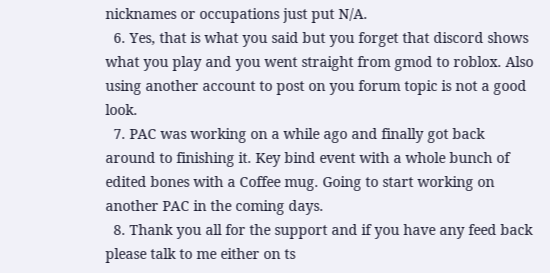nicknames or occupations just put N/A.
  6. Yes, that is what you said but you forget that discord shows what you play and you went straight from gmod to roblox. Also using another account to post on you forum topic is not a good look.
  7. PAC was working on a while ago and finally got back around to finishing it. Key bind event with a whole bunch of edited bones with a Coffee mug. Going to start working on another PAC in the coming days.
  8. Thank you all for the support and if you have any feed back please talk to me either on ts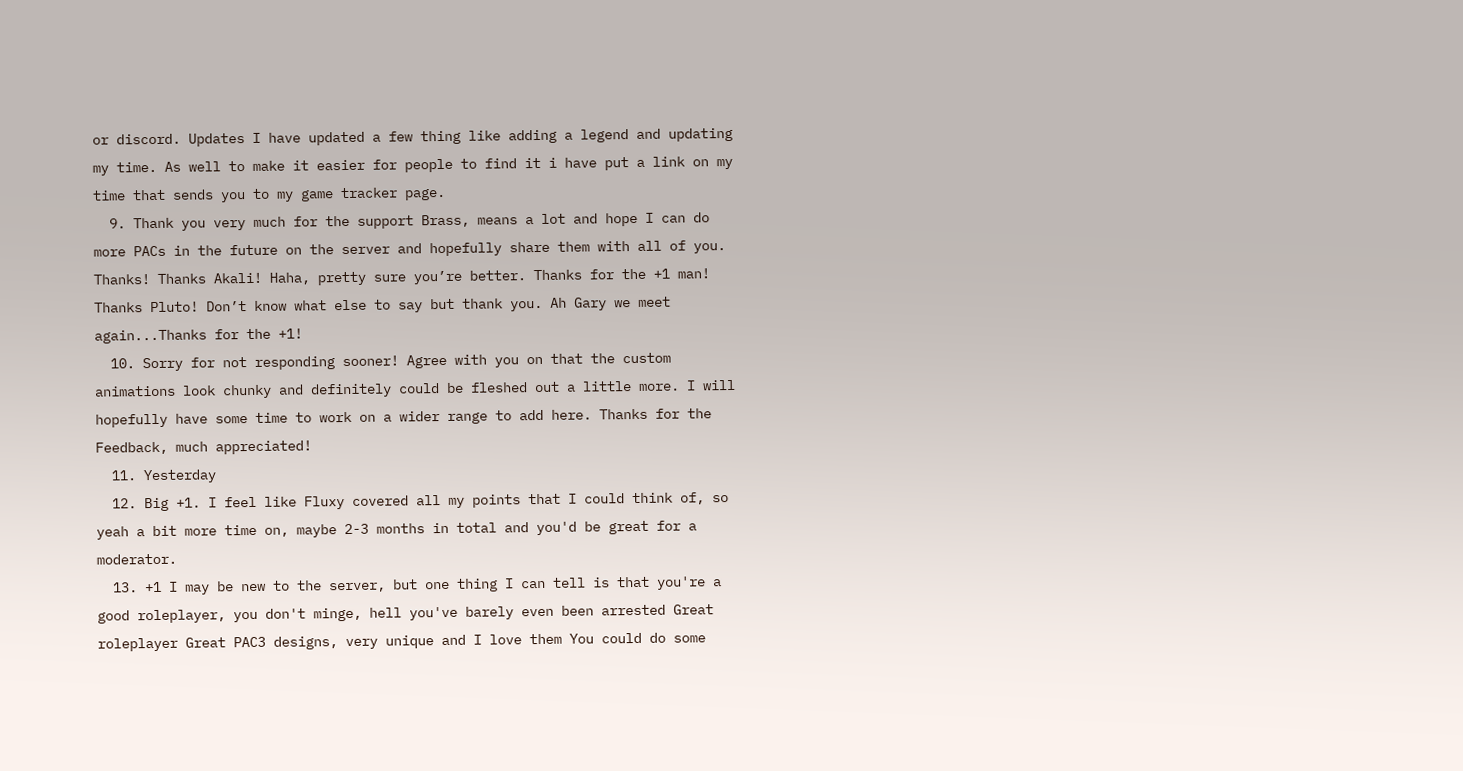or discord. Updates I have updated a few thing like adding a legend and updating my time. As well to make it easier for people to find it i have put a link on my time that sends you to my game tracker page.
  9. Thank you very much for the support Brass, means a lot and hope I can do more PACs in the future on the server and hopefully share them with all of you. Thanks! Thanks Akali! Haha, pretty sure you’re better. Thanks for the +1 man! Thanks Pluto! Don’t know what else to say but thank you. Ah Gary we meet again...Thanks for the +1!
  10. Sorry for not responding sooner! Agree with you on that the custom animations look chunky and definitely could be fleshed out a little more. I will hopefully have some time to work on a wider range to add here. Thanks for the Feedback, much appreciated!
  11. Yesterday
  12. Big +1. I feel like Fluxy covered all my points that I could think of, so yeah a bit more time on, maybe 2-3 months in total and you'd be great for a moderator.
  13. +1 I may be new to the server, but one thing I can tell is that you're a good roleplayer, you don't minge, hell you've barely even been arrested Great roleplayer Great PAC3 designs, very unique and I love them You could do some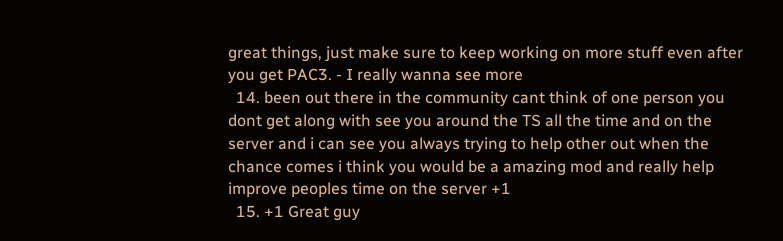great things, just make sure to keep working on more stuff even after you get PAC3. - I really wanna see more
  14. been out there in the community cant think of one person you dont get along with see you around the TS all the time and on the server and i can see you always trying to help other out when the chance comes i think you would be a amazing mod and really help improve peoples time on the server +1
  15. +1 Great guy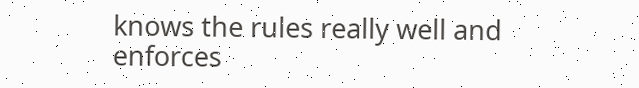knows the rules really well and enforces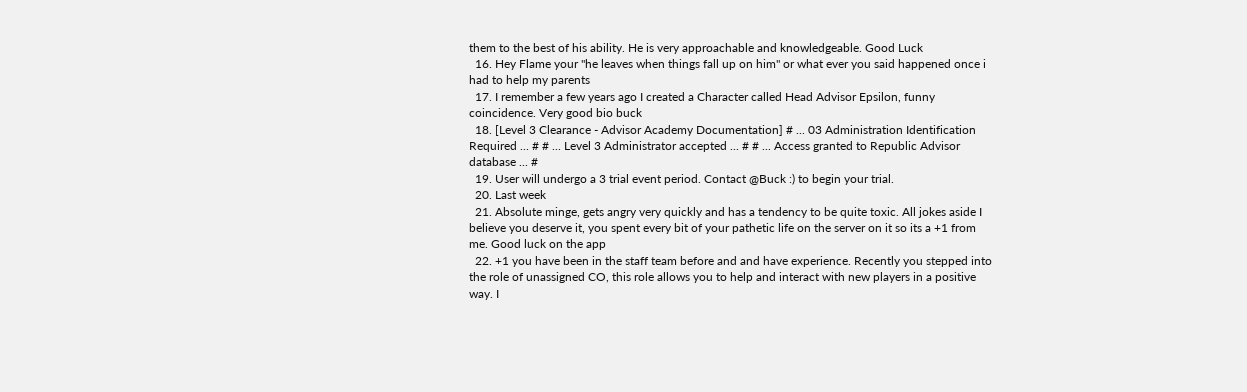them to the best of his ability. He is very approachable and knowledgeable. Good Luck
  16. Hey Flame your "he leaves when things fall up on him" or what ever you said happened once i had to help my parents
  17. I remember a few years ago I created a Character called Head Advisor Epsilon, funny coincidence. Very good bio buck
  18. [Level 3 Clearance - Advisor Academy Documentation] # ... 03 Administration Identification Required ... # # ... Level 3 Administrator accepted ... # # ... Access granted to Republic Advisor database ... #
  19. User will undergo a 3 trial event period. Contact @Buck :) to begin your trial.
  20. Last week
  21. Absolute minge, gets angry very quickly and has a tendency to be quite toxic. All jokes aside I believe you deserve it, you spent every bit of your pathetic life on the server on it so its a +1 from me. Good luck on the app
  22. +1 you have been in the staff team before and and have experience. Recently you stepped into the role of unassigned CO, this role allows you to help and interact with new players in a positive way. I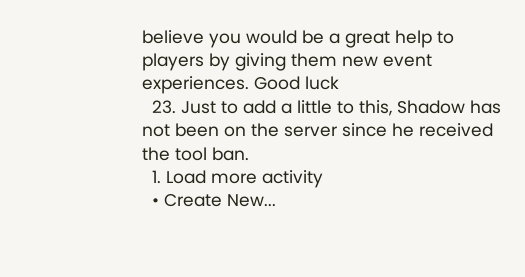believe you would be a great help to players by giving them new event experiences. Good luck
  23. Just to add a little to this, Shadow has not been on the server since he received the tool ban.
  1. Load more activity
  • Create New...